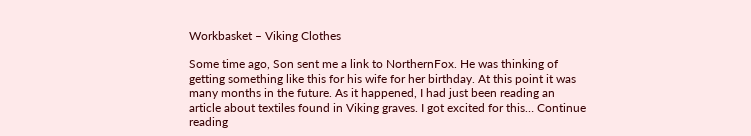Workbasket – Viking Clothes

Some time ago, Son sent me a link to NorthernFox. He was thinking of getting something like this for his wife for her birthday. At this point it was many months in the future. As it happened, I had just been reading an article about textiles found in Viking graves. I got excited for this… Continue reading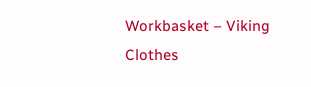Workbasket – Viking Clothes